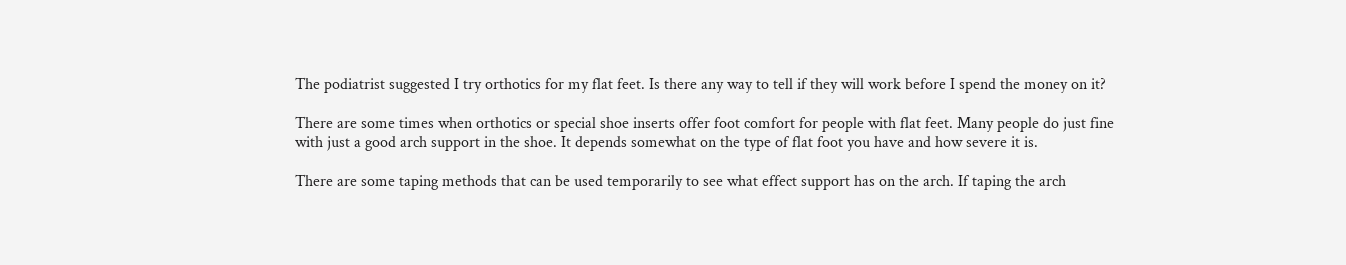The podiatrist suggested I try orthotics for my flat feet. Is there any way to tell if they will work before I spend the money on it?

There are some times when orthotics or special shoe inserts offer foot comfort for people with flat feet. Many people do just fine with just a good arch support in the shoe. It depends somewhat on the type of flat foot you have and how severe it is.

There are some taping methods that can be used temporarily to see what effect support has on the arch. If taping the arch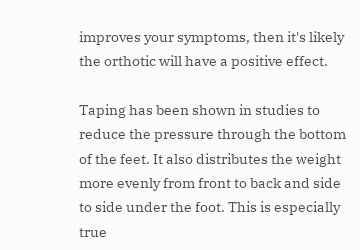improves your symptoms, then it's likely the orthotic will have a positive effect.

Taping has been shown in studies to reduce the pressure through the bottom of the feet. It also distributes the weight more evenly from front to back and side to side under the foot. This is especially true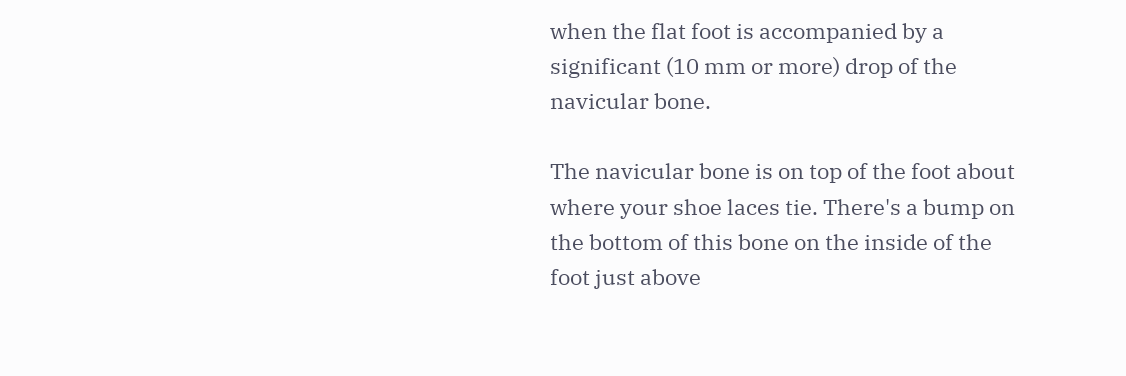when the flat foot is accompanied by a significant (10 mm or more) drop of the navicular bone.

The navicular bone is on top of the foot about where your shoe laces tie. There's a bump on the bottom of this bone on the inside of the foot just above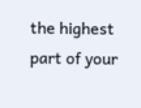the highest part of your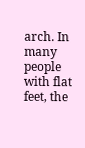arch. In many people with flat feet, the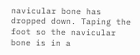navicular bone has dropped down. Taping the foot so the navicular bone is in a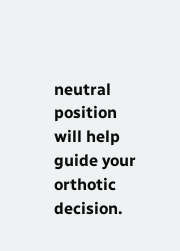neutral position will help guide your orthotic decision.